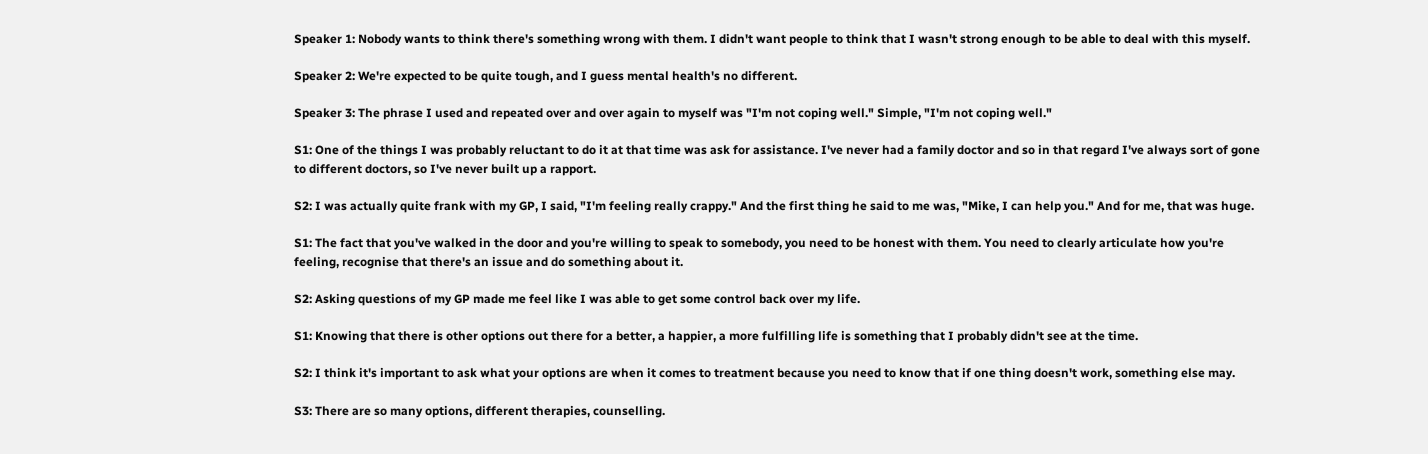Speaker 1: Nobody wants to think there's something wrong with them. I didn't want people to think that I wasn't strong enough to be able to deal with this myself.

Speaker 2: We're expected to be quite tough, and I guess mental health's no different.

Speaker 3: The phrase I used and repeated over and over again to myself was "I'm not coping well." Simple, "I'm not coping well."

S1: One of the things I was probably reluctant to do it at that time was ask for assistance. I've never had a family doctor and so in that regard I've always sort of gone to different doctors, so I've never built up a rapport.

S2: I was actually quite frank with my GP, I said, "I'm feeling really crappy." And the first thing he said to me was, "Mike, I can help you." And for me, that was huge.

S1: The fact that you've walked in the door and you're willing to speak to somebody, you need to be honest with them. You need to clearly articulate how you're feeling, recognise that there's an issue and do something about it.

S2: Asking questions of my GP made me feel like I was able to get some control back over my life.

S1: Knowing that there is other options out there for a better, a happier, a more fulfilling life is something that I probably didn't see at the time.

S2: I think it's important to ask what your options are when it comes to treatment because you need to know that if one thing doesn't work, something else may.

S3: There are so many options, different therapies, counselling.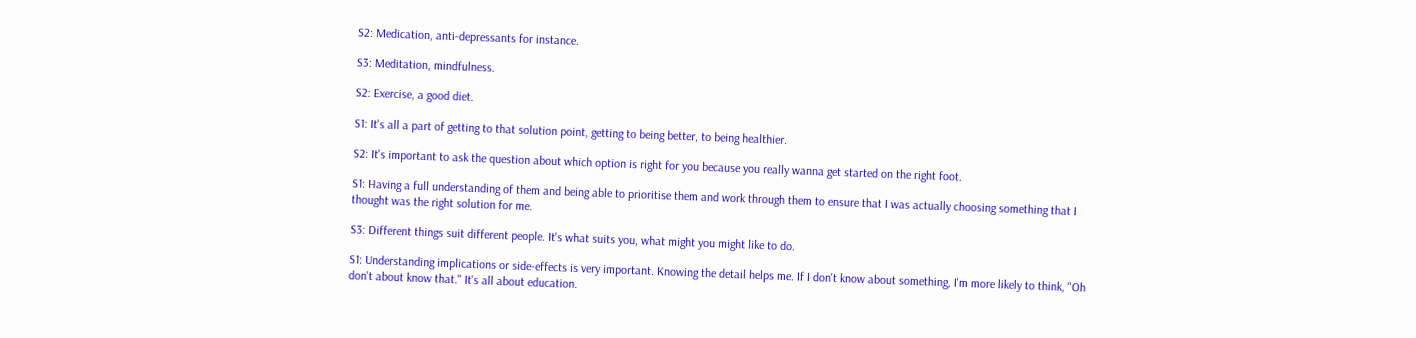S2: Medication, anti-depressants for instance.

S3: Meditation, mindfulness.

S2: Exercise, a good diet.

S1: It's all a part of getting to that solution point, getting to being better, to being healthier.

S2: It's important to ask the question about which option is right for you because you really wanna get started on the right foot.

S1: Having a full understanding of them and being able to prioritise them and work through them to ensure that I was actually choosing something that I thought was the right solution for me.

S3: Different things suit different people. It's what suits you, what might you might like to do.

S1: Understanding implications or side-effects is very important. Knowing the detail helps me. If I don't know about something, I'm more likely to think, "Oh don't about know that." It's all about education.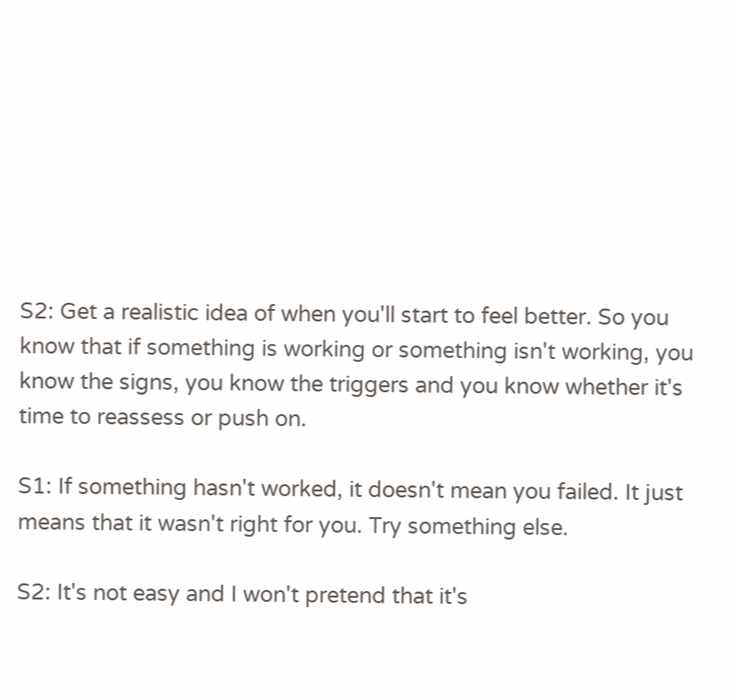S2: Get a realistic idea of when you'll start to feel better. So you know that if something is working or something isn't working, you know the signs, you know the triggers and you know whether it's time to reassess or push on.

S1: If something hasn't worked, it doesn't mean you failed. It just means that it wasn't right for you. Try something else.

S2: It's not easy and I won't pretend that it's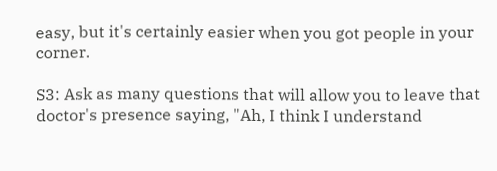easy, but it's certainly easier when you got people in your corner.

S3: Ask as many questions that will allow you to leave that doctor's presence saying, "Ah, I think I understand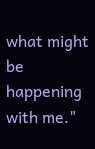what might be happening with me."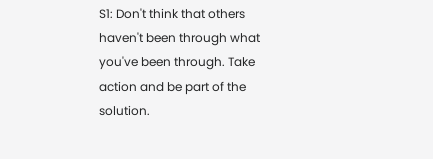S1: Don't think that others haven't been through what you've been through. Take action and be part of the solution.